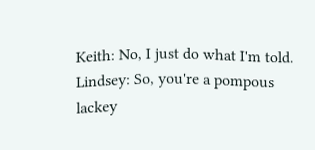Keith: No, I just do what I'm told.
Lindsey: So, you're a pompous lackey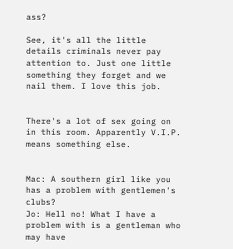ass?

See, it's all the little details criminals never pay attention to. Just one little something they forget and we nail them. I love this job.


There's a lot of sex going on in this room. Apparently V.I.P. means something else.


Mac: A southern girl like you has a problem with gentlemen's clubs?
Jo: Hell no! What I have a problem with is a gentleman who may have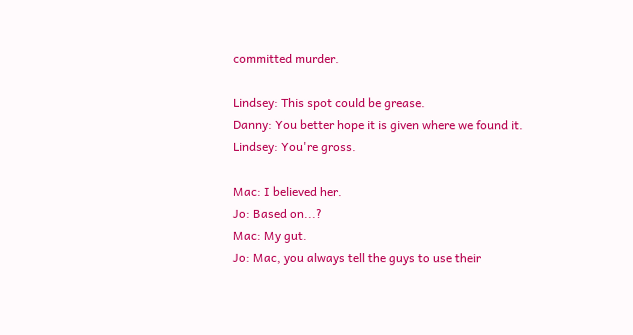committed murder.

Lindsey: This spot could be grease.
Danny: You better hope it is given where we found it.
Lindsey: You're gross.

Mac: I believed her.
Jo: Based on...?
Mac: My gut.
Jo: Mac, you always tell the guys to use their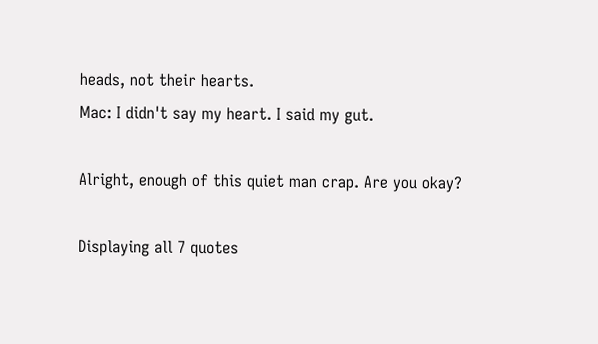heads, not their hearts.
Mac: I didn't say my heart. I said my gut.

Alright, enough of this quiet man crap. Are you okay?

Displaying all 7 quotes